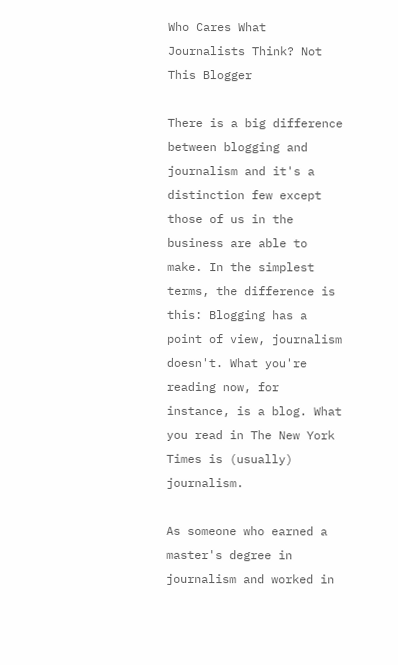Who Cares What Journalists Think? Not This Blogger

There is a big difference between blogging and journalism and it's a distinction few except those of us in the business are able to make. In the simplest terms, the difference is this: Blogging has a point of view, journalism doesn't. What you're reading now, for instance, is a blog. What you read in The New York Times is (usually) journalism.

As someone who earned a master's degree in journalism and worked in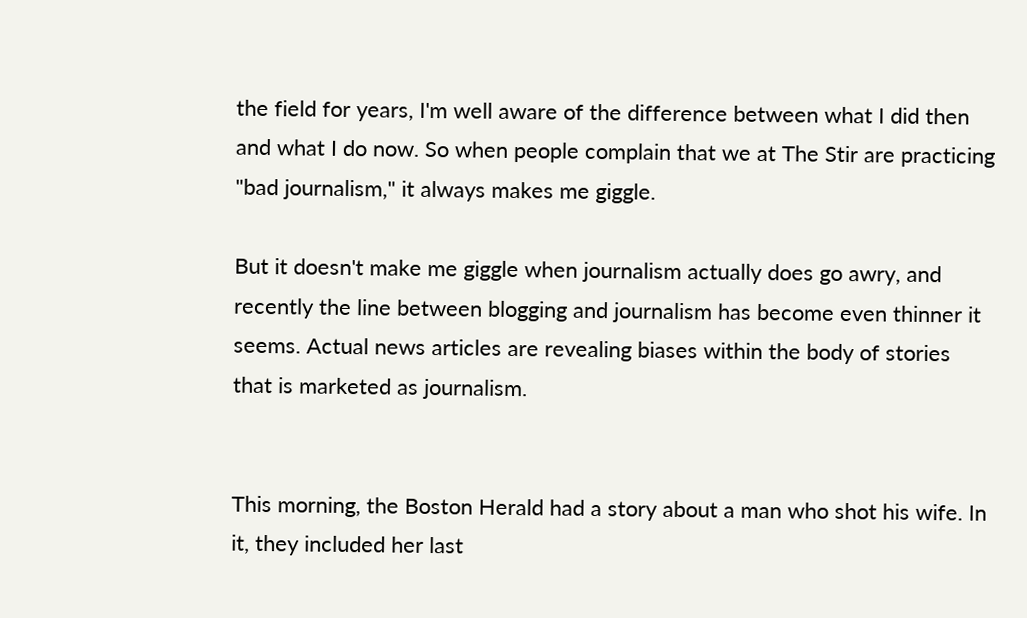the field for years, I'm well aware of the difference between what I did then and what I do now. So when people complain that we at The Stir are practicing "bad journalism," it always makes me giggle.

But it doesn't make me giggle when journalism actually does go awry, and recently the line between blogging and journalism has become even thinner it seems. Actual news articles are revealing biases within the body of stories that is marketed as journalism.


This morning, the Boston Herald had a story about a man who shot his wife. In it, they included her last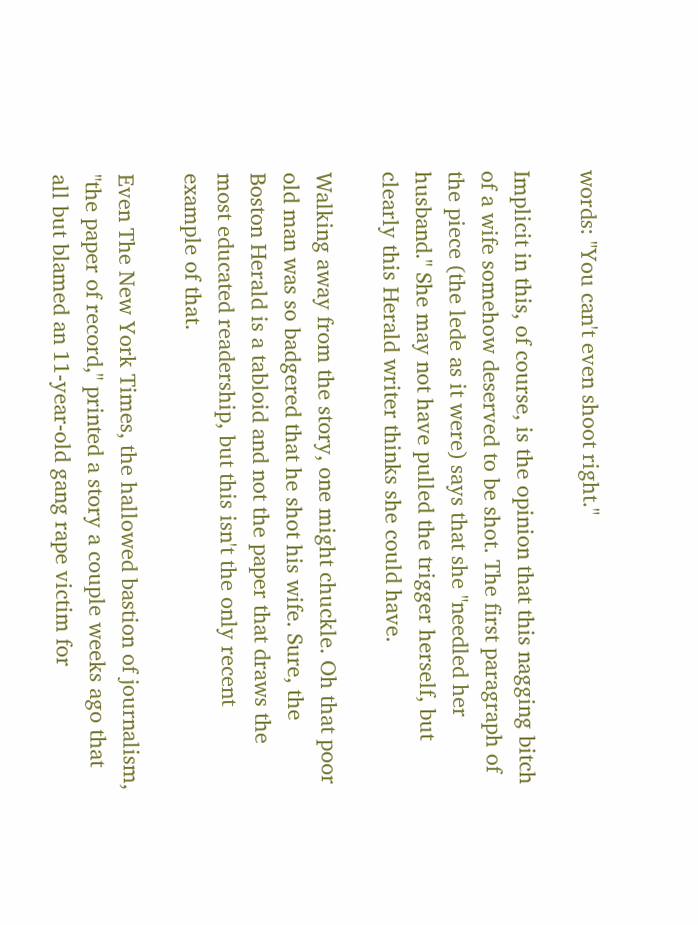words: "You can't even shoot right."

Implicit in this, of course, is the opinion that this nagging bitch of a wife somehow deserved to be shot. The first paragraph of the piece (the lede as it were) says that she "needled her husband." She may not have pulled the trigger herself, but clearly this Herald writer thinks she could have.

Walking away from the story, one might chuckle. Oh that poor old man was so badgered that he shot his wife. Sure, the Boston Herald is a tabloid and not the paper that draws the most educated readership, but this isn't the only recent example of that.

Even The New York Times, the hallowed bastion of journalism, "the paper of record," printed a story a couple weeks ago that all but blamed an 11-year-old gang rape victim for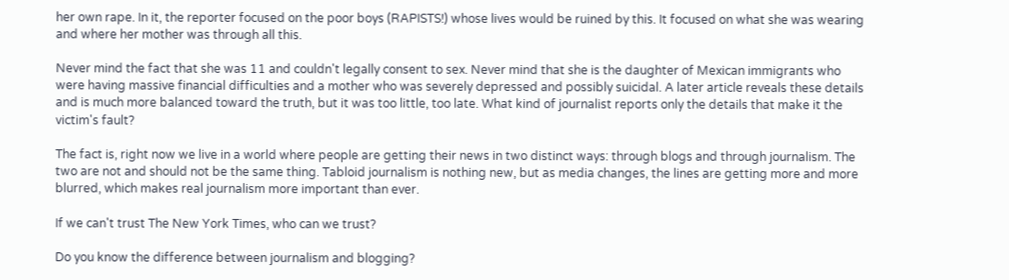her own rape. In it, the reporter focused on the poor boys (RAPISTS!) whose lives would be ruined by this. It focused on what she was wearing and where her mother was through all this.

Never mind the fact that she was 11 and couldn't legally consent to sex. Never mind that she is the daughter of Mexican immigrants who were having massive financial difficulties and a mother who was severely depressed and possibly suicidal. A later article reveals these details and is much more balanced toward the truth, but it was too little, too late. What kind of journalist reports only the details that make it the victim's fault?

The fact is, right now we live in a world where people are getting their news in two distinct ways: through blogs and through journalism. The two are not and should not be the same thing. Tabloid journalism is nothing new, but as media changes, the lines are getting more and more blurred, which makes real journalism more important than ever.

If we can't trust The New York Times, who can we trust?

Do you know the difference between journalism and blogging?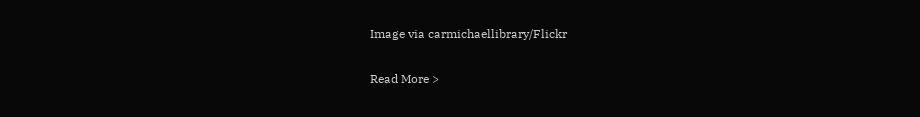Image via carmichaellibrary/Flickr

Read More >